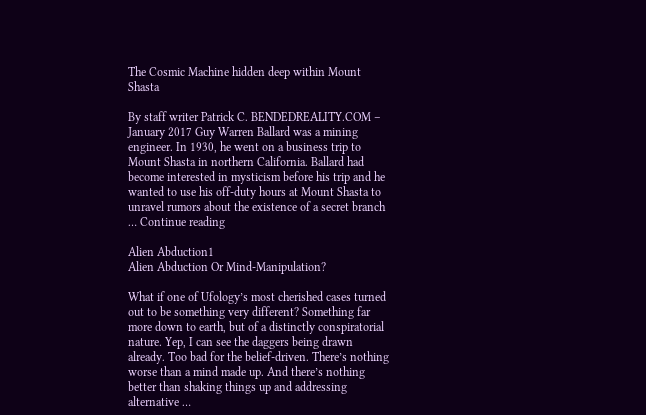The Cosmic Machine hidden deep within Mount Shasta

By staff writer Patrick C. BENDEDREALITY.COM – January 2017 Guy Warren Ballard was a mining engineer. In 1930, he went on a business trip to Mount Shasta in northern California. Ballard had become interested in mysticism before his trip and he wanted to use his off-duty hours at Mount Shasta to unravel rumors about the existence of a secret branch … Continue reading

Alien Abduction1
Alien Abduction Or Mind-Manipulation?

What if one of Ufology’s most cherished cases turned out to be something very different? Something far more down to earth, but of a distinctly conspiratorial nature. Yep, I can see the daggers being drawn already. Too bad for the belief-driven. There’s nothing worse than a mind made up. And there’s nothing better than shaking things up and addressing alternative …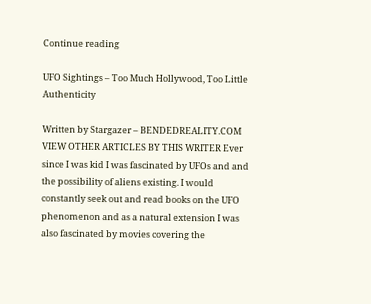Continue reading

UFO Sightings – Too Much Hollywood, Too Little Authenticity

Written by Stargazer – BENDEDREALITY.COM VIEW OTHER ARTICLES BY THIS WRITER Ever since I was kid I was fascinated by UFOs and and the possibility of aliens existing. I would constantly seek out and read books on the UFO phenomenon and as a natural extension I was also fascinated by movies covering the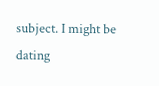subject. I might be dating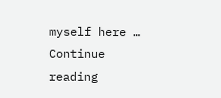myself here … Continue reading